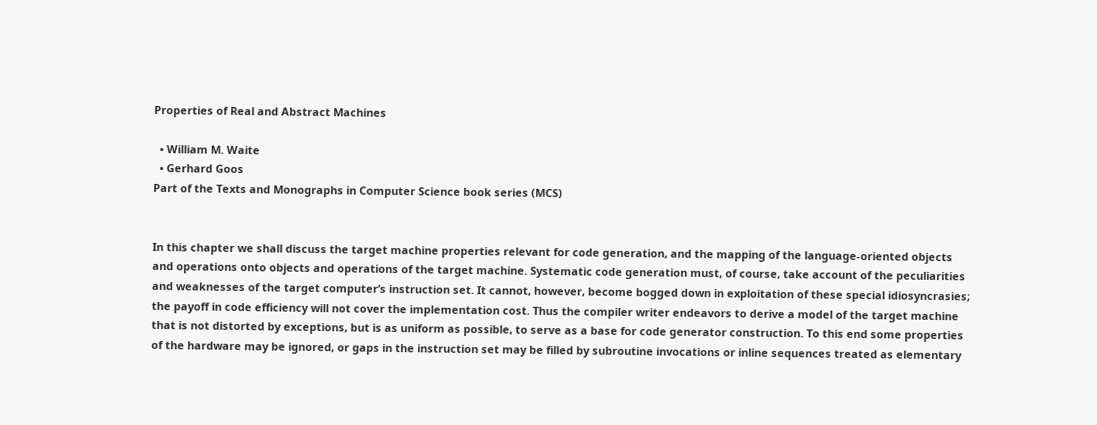Properties of Real and Abstract Machines

  • William M. Waite
  • Gerhard Goos
Part of the Texts and Monographs in Computer Science book series (MCS)


In this chapter we shall discuss the target machine properties relevant for code generation, and the mapping of the language-oriented objects and operations onto objects and operations of the target machine. Systematic code generation must, of course, take account of the peculiarities and weaknesses of the target computer’s instruction set. It cannot, however, become bogged down in exploitation of these special idiosyncrasies; the payoff in code efficiency will not cover the implementation cost. Thus the compiler writer endeavors to derive a model of the target machine that is not distorted by exceptions, but is as uniform as possible, to serve as a base for code generator construction. To this end some properties of the hardware may be ignored, or gaps in the instruction set may be filled by subroutine invocations or inline sequences treated as elementary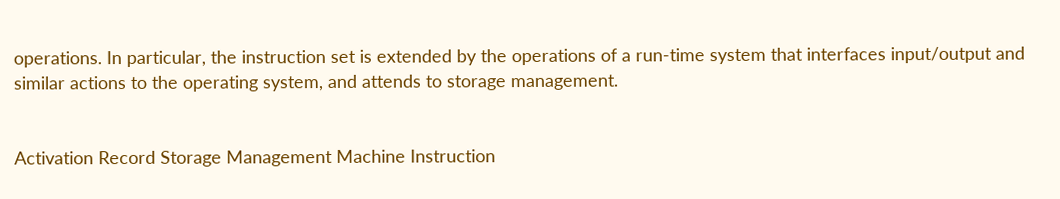operations. In particular, the instruction set is extended by the operations of a run-time system that interfaces input/output and similar actions to the operating system, and attends to storage management.


Activation Record Storage Management Machine Instruction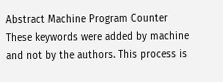Abstract Machine Program Counter
These keywords were added by machine and not by the authors. This process is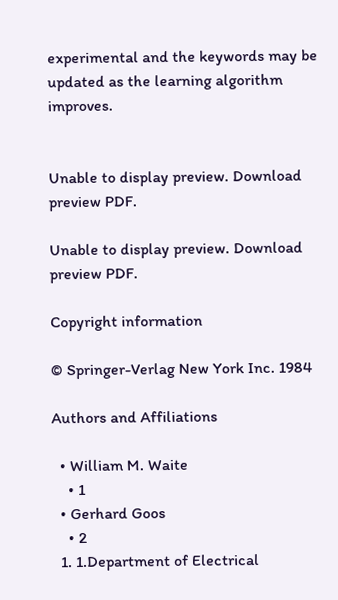experimental and the keywords may be updated as the learning algorithm improves.


Unable to display preview. Download preview PDF.

Unable to display preview. Download preview PDF.

Copyright information

© Springer-Verlag New York Inc. 1984

Authors and Affiliations

  • William M. Waite
    • 1
  • Gerhard Goos
    • 2
  1. 1.Department of Electrical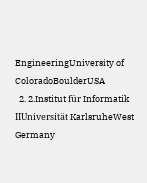EngineeringUniversity of ColoradoBoulderUSA
  2. 2.Institut für Informatik IIUniversität KarlsruheWest Germany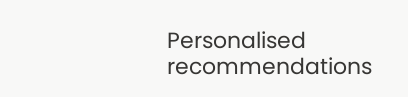Personalised recommendations